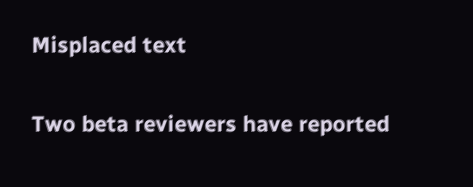Misplaced text

Two beta reviewers have reported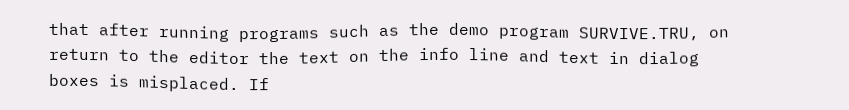that after running programs such as the demo program SURVIVE.TRU, on return to the editor the text on the info line and text in dialog boxes is misplaced. If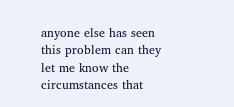anyone else has seen this problem can they let me know the circumstances that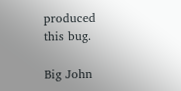produced this bug.

Big John